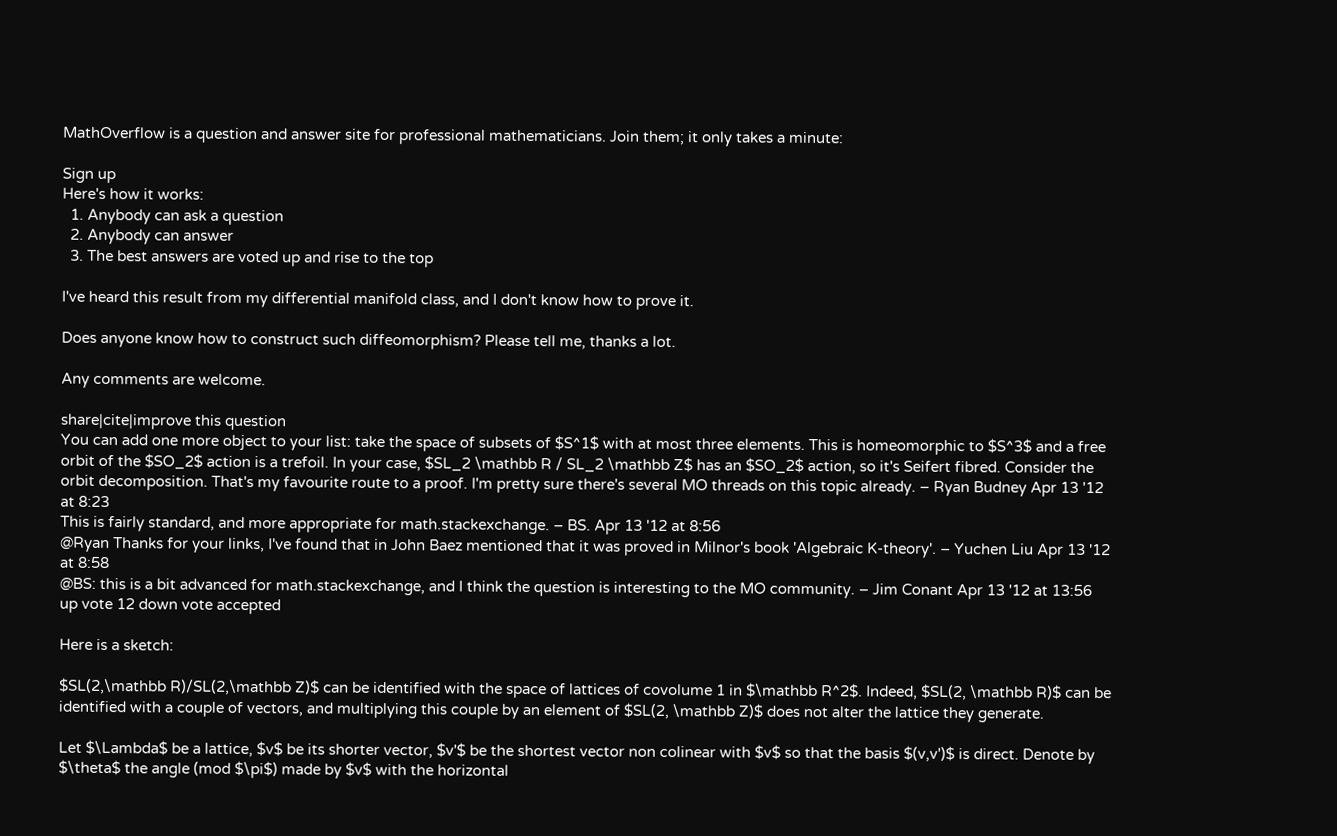MathOverflow is a question and answer site for professional mathematicians. Join them; it only takes a minute:

Sign up
Here's how it works:
  1. Anybody can ask a question
  2. Anybody can answer
  3. The best answers are voted up and rise to the top

I've heard this result from my differential manifold class, and I don't know how to prove it.

Does anyone know how to construct such diffeomorphism? Please tell me, thanks a lot.

Any comments are welcome.

share|cite|improve this question
You can add one more object to your list: take the space of subsets of $S^1$ with at most three elements. This is homeomorphic to $S^3$ and a free orbit of the $SO_2$ action is a trefoil. In your case, $SL_2 \mathbb R / SL_2 \mathbb Z$ has an $SO_2$ action, so it's Seifert fibred. Consider the orbit decomposition. That's my favourite route to a proof. I'm pretty sure there's several MO threads on this topic already. – Ryan Budney Apr 13 '12 at 8:23
This is fairly standard, and more appropriate for math.stackexchange. – BS. Apr 13 '12 at 8:56
@Ryan Thanks for your links, I've found that in John Baez mentioned that it was proved in Milnor's book 'Algebraic K-theory'. – Yuchen Liu Apr 13 '12 at 8:58
@BS: this is a bit advanced for math.stackexchange, and I think the question is interesting to the MO community. – Jim Conant Apr 13 '12 at 13:56
up vote 12 down vote accepted

Here is a sketch:

$SL(2,\mathbb R)/SL(2,\mathbb Z)$ can be identified with the space of lattices of covolume 1 in $\mathbb R^2$. Indeed, $SL(2, \mathbb R)$ can be identified with a couple of vectors, and multiplying this couple by an element of $SL(2, \mathbb Z)$ does not alter the lattice they generate.

Let $\Lambda$ be a lattice, $v$ be its shorter vector, $v'$ be the shortest vector non colinear with $v$ so that the basis $(v,v')$ is direct. Denote by $\theta$ the angle (mod $\pi$) made by $v$ with the horizontal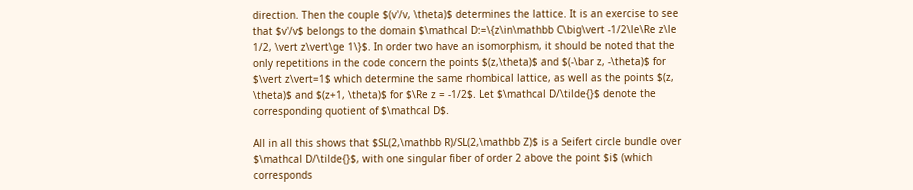direction. Then the couple $(v'/v, \theta)$ determines the lattice. It is an exercise to see that $v'/v$ belongs to the domain $\mathcal D:=\{z\in\mathbb C\big\vert -1/2\le\Re z\le 1/2, \vert z\vert\ge 1\}$. In order two have an isomorphism, it should be noted that the only repetitions in the code concern the points $(z,\theta)$ and $(-\bar z, -\theta)$ for $\vert z\vert=1$ which determine the same rhombical lattice, as well as the points $(z, \theta)$ and $(z+1, \theta)$ for $\Re z = -1/2$. Let $\mathcal D/\tilde{}$ denote the corresponding quotient of $\mathcal D$.

All in all this shows that $SL(2,\mathbb R)/SL(2,\mathbb Z)$ is a Seifert circle bundle over $\mathcal D/\tilde{}$, with one singular fiber of order 2 above the point $i$ (which corresponds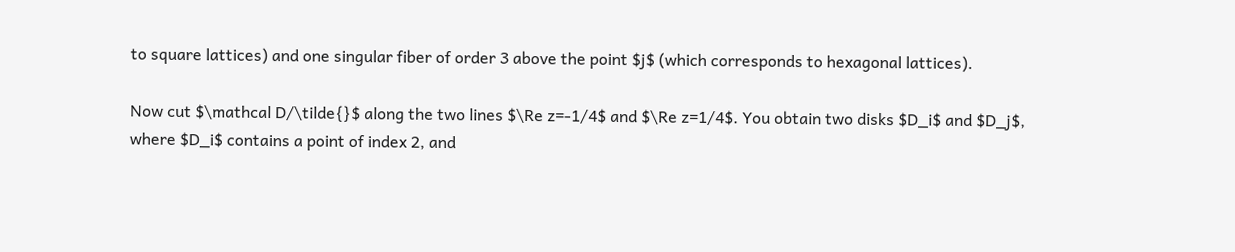to square lattices) and one singular fiber of order 3 above the point $j$ (which corresponds to hexagonal lattices).

Now cut $\mathcal D/\tilde{}$ along the two lines $\Re z=-1/4$ and $\Re z=1/4$. You obtain two disks $D_i$ and $D_j$, where $D_i$ contains a point of index 2, and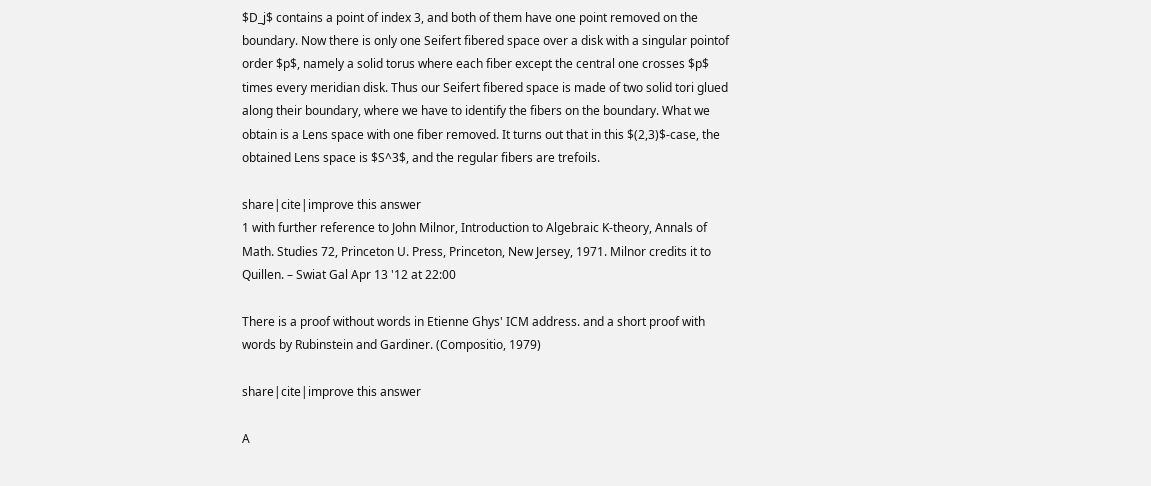$D_j$ contains a point of index 3, and both of them have one point removed on the boundary. Now there is only one Seifert fibered space over a disk with a singular pointof order $p$, namely a solid torus where each fiber except the central one crosses $p$ times every meridian disk. Thus our Seifert fibered space is made of two solid tori glued along their boundary, where we have to identify the fibers on the boundary. What we obtain is a Lens space with one fiber removed. It turns out that in this $(2,3)$-case, the obtained Lens space is $S^3$, and the regular fibers are trefoils.

share|cite|improve this answer
1 with further reference to John Milnor, Introduction to Algebraic K-theory, Annals of Math. Studies 72, Princeton U. Press, Princeton, New Jersey, 1971. Milnor credits it to Quillen. – Swiat Gal Apr 13 '12 at 22:00

There is a proof without words in Etienne Ghys' ICM address. and a short proof with words by Rubinstein and Gardiner. (Compositio, 1979)

share|cite|improve this answer

A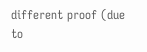different proof (due to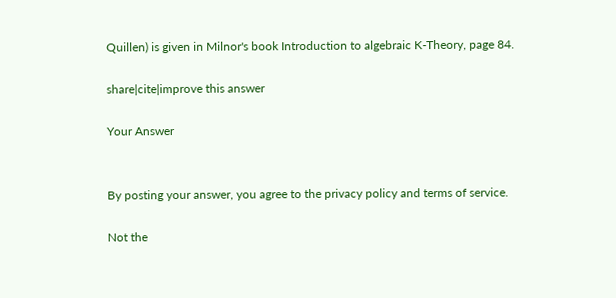Quillen) is given in Milnor's book Introduction to algebraic K-Theory, page 84.

share|cite|improve this answer

Your Answer


By posting your answer, you agree to the privacy policy and terms of service.

Not the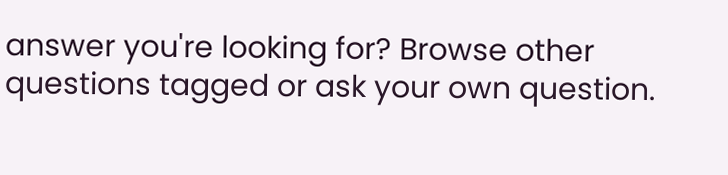answer you're looking for? Browse other questions tagged or ask your own question.